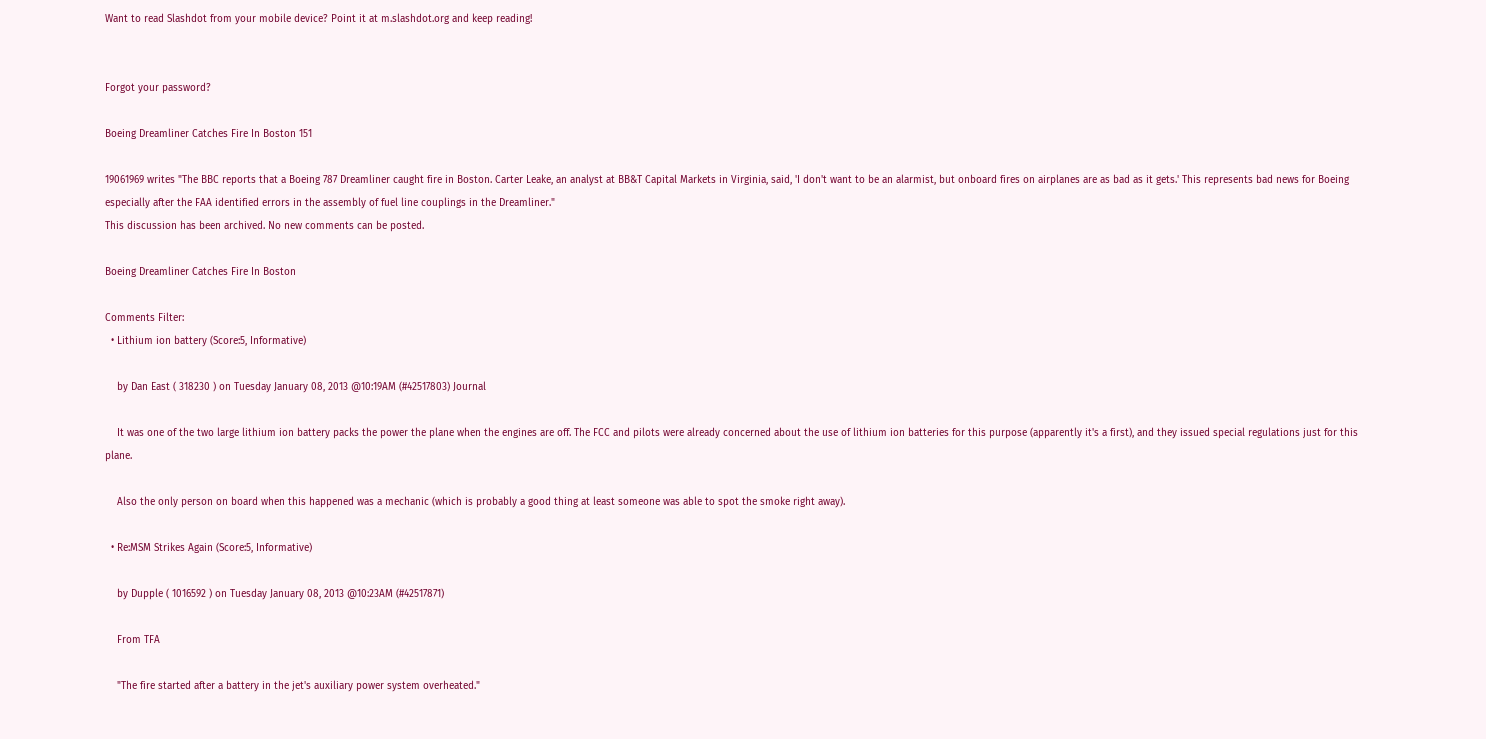Want to read Slashdot from your mobile device? Point it at m.slashdot.org and keep reading!


Forgot your password?

Boeing Dreamliner Catches Fire In Boston 151

19061969 writes "The BBC reports that a Boeing 787 Dreamliner caught fire in Boston. Carter Leake, an analyst at BB&T Capital Markets in Virginia, said, 'I don't want to be an alarmist, but onboard fires on airplanes are as bad as it gets.' This represents bad news for Boeing especially after the FAA identified errors in the assembly of fuel line couplings in the Dreamliner."
This discussion has been archived. No new comments can be posted.

Boeing Dreamliner Catches Fire In Boston

Comments Filter:
  • Lithium ion battery (Score:5, Informative)

    by Dan East ( 318230 ) on Tuesday January 08, 2013 @10:19AM (#42517803) Journal

    It was one of the two large lithium ion battery packs the power the plane when the engines are off. The FCC and pilots were already concerned about the use of lithium ion batteries for this purpose (apparently it's a first), and they issued special regulations just for this plane.

    Also the only person on board when this happened was a mechanic (which is probably a good thing at least someone was able to spot the smoke right away).

  • Re:MSM Strikes Again (Score:5, Informative)

    by Dupple ( 1016592 ) on Tuesday January 08, 2013 @10:23AM (#42517871)

    From TFA

    "The fire started after a battery in the jet's auxiliary power system overheated."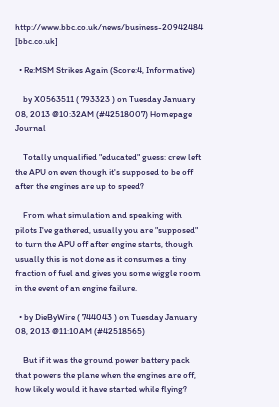http://www.bbc.co.uk/news/business-20942484 [bbc.co.uk]

  • Re:MSM Strikes Again (Score:4, Informative)

    by X0563511 ( 793323 ) on Tuesday January 08, 2013 @10:32AM (#42518007) Homepage Journal

    Totally unqualified "educated" guess: crew left the APU on even though it's supposed to be off after the engines are up to speed?

    From what simulation and speaking with pilots I've gathered, usually you are "supposed" to turn the APU off after engine starts, though usually this is not done as it consumes a tiny fraction of fuel and gives you some wiggle room in the event of an engine failure.

  • by DieByWire ( 744043 ) on Tuesday January 08, 2013 @11:10AM (#42518565)

    But if it was the ground power battery pack that powers the plane when the engines are off, how likely would it have started while flying?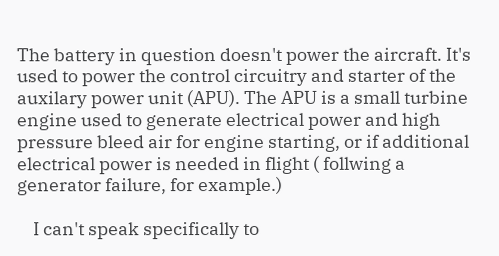The battery in question doesn't power the aircraft. It's used to power the control circuitry and starter of the auxilary power unit (APU). The APU is a small turbine engine used to generate electrical power and high pressure bleed air for engine starting, or if additional electrical power is needed in flight ( follwing a generator failure, for example.)

    I can't speak specifically to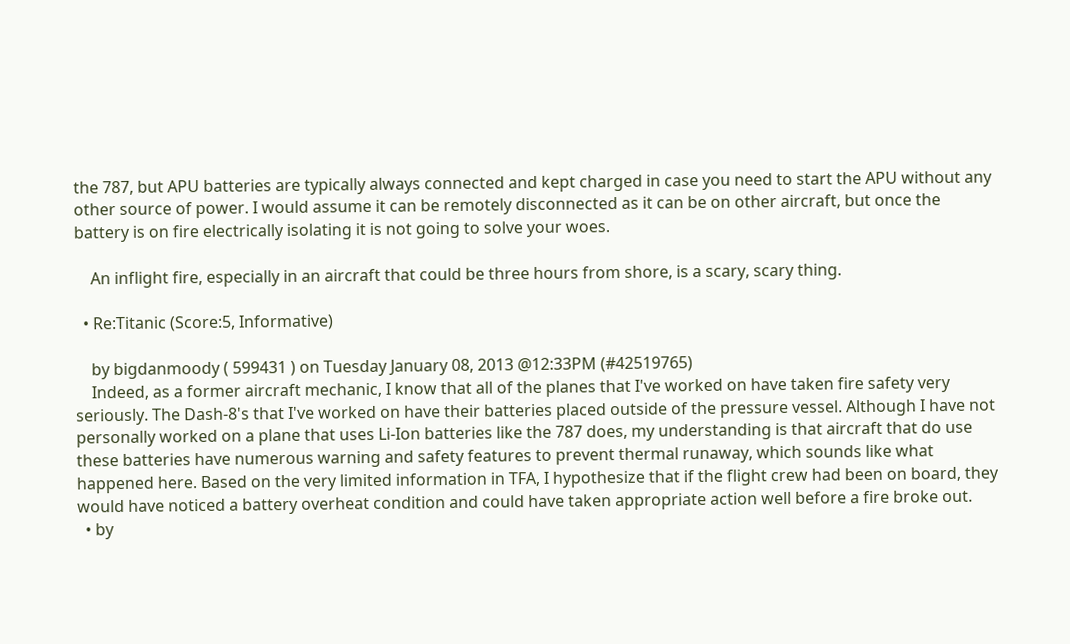the 787, but APU batteries are typically always connected and kept charged in case you need to start the APU without any other source of power. I would assume it can be remotely disconnected as it can be on other aircraft, but once the battery is on fire electrically isolating it is not going to solve your woes.

    An inflight fire, especially in an aircraft that could be three hours from shore, is a scary, scary thing.

  • Re:Titanic (Score:5, Informative)

    by bigdanmoody ( 599431 ) on Tuesday January 08, 2013 @12:33PM (#42519765)
    Indeed, as a former aircraft mechanic, I know that all of the planes that I've worked on have taken fire safety very seriously. The Dash-8's that I've worked on have their batteries placed outside of the pressure vessel. Although I have not personally worked on a plane that uses Li-Ion batteries like the 787 does, my understanding is that aircraft that do use these batteries have numerous warning and safety features to prevent thermal runaway, which sounds like what happened here. Based on the very limited information in TFA, I hypothesize that if the flight crew had been on board, they would have noticed a battery overheat condition and could have taken appropriate action well before a fire broke out.
  • by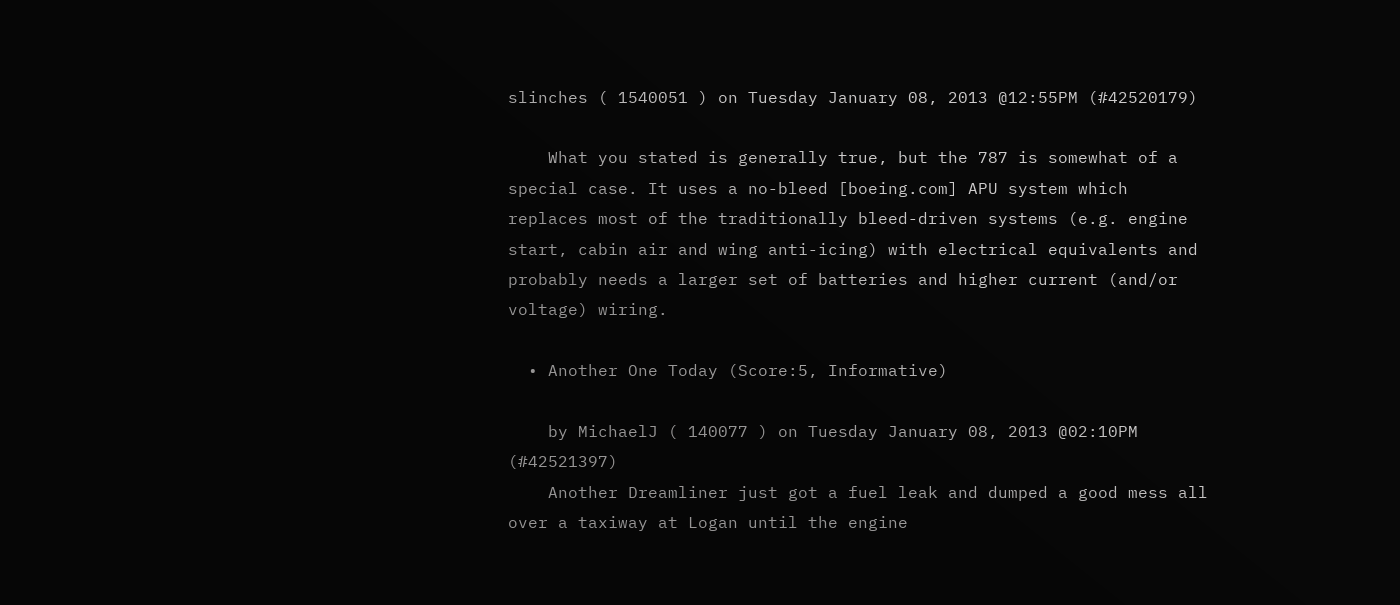slinches ( 1540051 ) on Tuesday January 08, 2013 @12:55PM (#42520179)

    What you stated is generally true, but the 787 is somewhat of a special case. It uses a no-bleed [boeing.com] APU system which replaces most of the traditionally bleed-driven systems (e.g. engine start, cabin air and wing anti-icing) with electrical equivalents and probably needs a larger set of batteries and higher current (and/or voltage) wiring.

  • Another One Today (Score:5, Informative)

    by MichaelJ ( 140077 ) on Tuesday January 08, 2013 @02:10PM (#42521397)
    Another Dreamliner just got a fuel leak and dumped a good mess all over a taxiway at Logan until the engine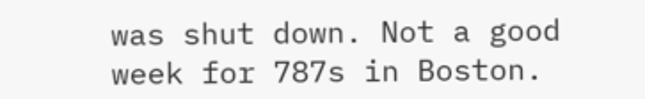was shut down. Not a good week for 787s in Boston.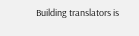Building translators is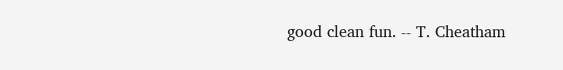good clean fun. -- T. Cheatham